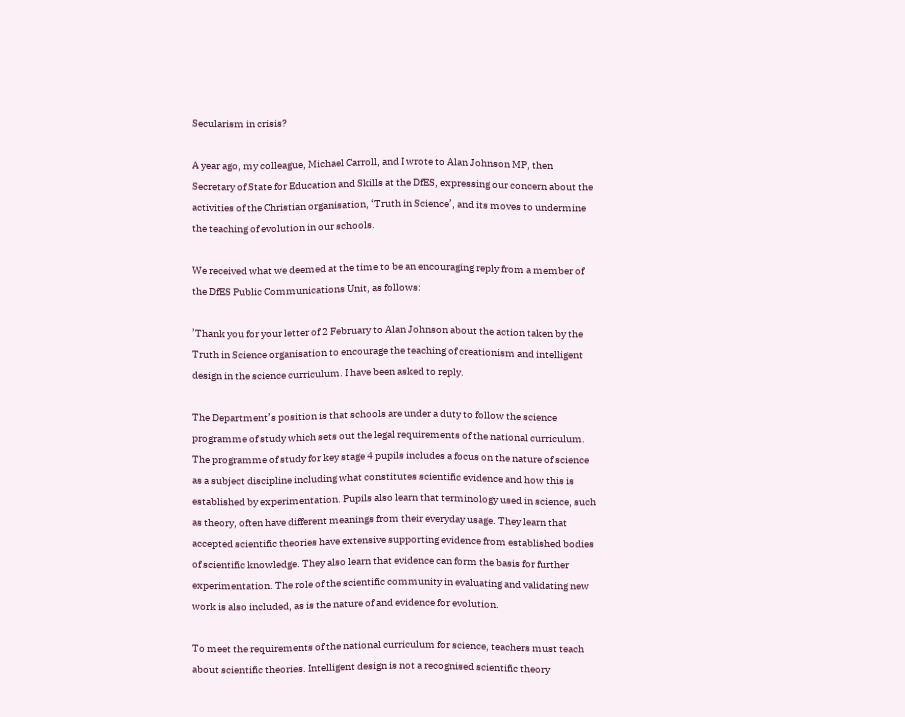Secularism in crisis?

A year ago, my colleague, Michael Carroll, and I wrote to Alan Johnson MP, then Secretary of State for Education and Skills at the DfES, expressing our concern about the activities of the Christian organisation, ‘Truth in Science’, and its moves to undermine the teaching of evolution in our schools.

We received what we deemed at the time to be an encouraging reply from a member of the DfES Public Communications Unit, as follows:

’Thank you for your letter of 2 February to Alan Johnson about the action taken by the Truth in Science organisation to encourage the teaching of creationism and intelligent design in the science curriculum. I have been asked to reply.

The Department’s position is that schools are under a duty to follow the science programme of study which sets out the legal requirements of the national curriculum. The programme of study for key stage 4 pupils includes a focus on the nature of science as a subject discipline including what constitutes scientific evidence and how this is established by experimentation. Pupils also learn that terminology used in science, such as theory, often have different meanings from their everyday usage. They learn that accepted scientific theories have extensive supporting evidence from established bodies of scientific knowledge. They also learn that evidence can form the basis for further experimentation. The role of the scientific community in evaluating and validating new work is also included, as is the nature of and evidence for evolution.

To meet the requirements of the national curriculum for science, teachers must teach about scientific theories. Intelligent design is not a recognised scientific theory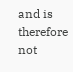and is therefore not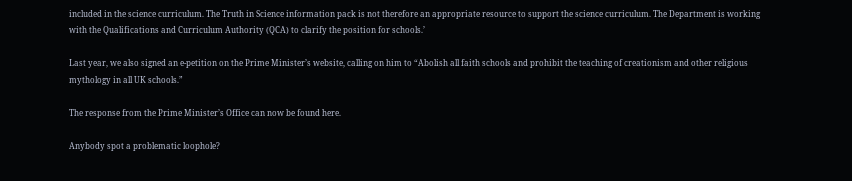included in the science curriculum. The Truth in Science information pack is not therefore an appropriate resource to support the science curriculum. The Department is working with the Qualifications and Curriculum Authority (QCA) to clarify the position for schools.’

Last year, we also signed an e-petition on the Prime Minister’s website, calling on him to “Abolish all faith schools and prohibit the teaching of creationism and other religious mythology in all UK schools.”

The response from the Prime Minister’s Office can now be found here.

Anybody spot a problematic loophole?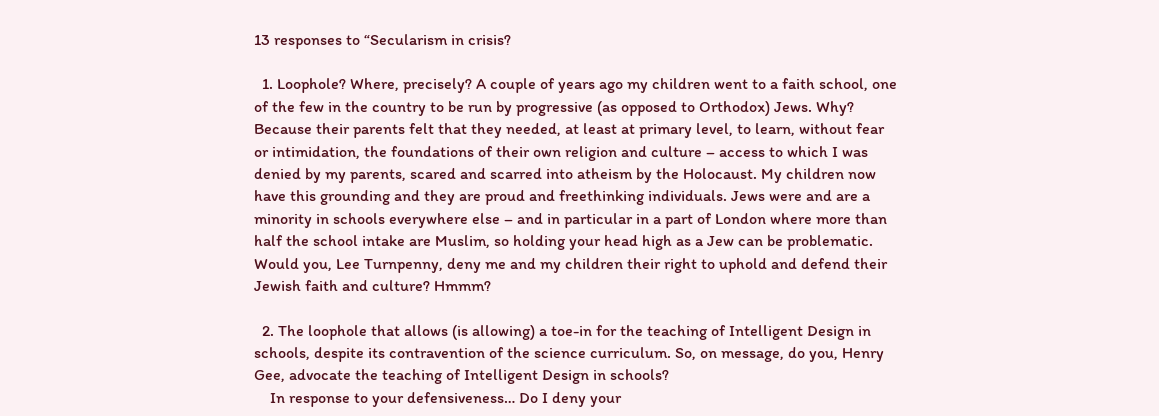13 responses to “Secularism in crisis?

  1. Loophole? Where, precisely? A couple of years ago my children went to a faith school, one of the few in the country to be run by progressive (as opposed to Orthodox) Jews. Why? Because their parents felt that they needed, at least at primary level, to learn, without fear or intimidation, the foundations of their own religion and culture – access to which I was denied by my parents, scared and scarred into atheism by the Holocaust. My children now have this grounding and they are proud and freethinking individuals. Jews were and are a minority in schools everywhere else – and in particular in a part of London where more than half the school intake are Muslim, so holding your head high as a Jew can be problematic. Would you, Lee Turnpenny, deny me and my children their right to uphold and defend their Jewish faith and culture? Hmmm?

  2. The loophole that allows (is allowing) a toe-in for the teaching of Intelligent Design in schools, despite its contravention of the science curriculum. So, on message, do you, Henry Gee, advocate the teaching of Intelligent Design in schools?
    In response to your defensiveness… Do I deny your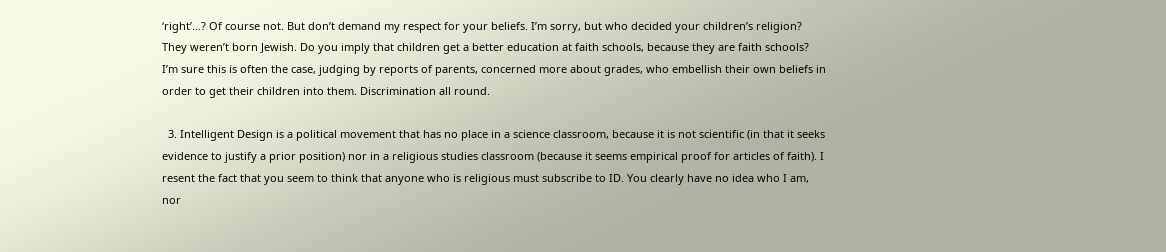‘right’…? Of course not. But don’t demand my respect for your beliefs. I’m sorry, but who decided your children’s religion? They weren’t born Jewish. Do you imply that children get a better education at faith schools, because they are faith schools? I’m sure this is often the case, judging by reports of parents, concerned more about grades, who embellish their own beliefs in order to get their children into them. Discrimination all round.

  3. Intelligent Design is a political movement that has no place in a science classroom, because it is not scientific (in that it seeks evidence to justify a prior position) nor in a religious studies classroom (because it seems empirical proof for articles of faith). I resent the fact that you seem to think that anyone who is religious must subscribe to ID. You clearly have no idea who I am, nor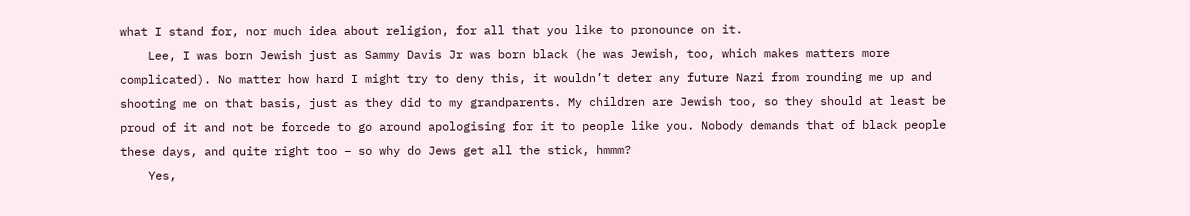what I stand for, nor much idea about religion, for all that you like to pronounce on it.
    Lee, I was born Jewish just as Sammy Davis Jr was born black (he was Jewish, too, which makes matters more complicated). No matter how hard I might try to deny this, it wouldn’t deter any future Nazi from rounding me up and shooting me on that basis, just as they did to my grandparents. My children are Jewish too, so they should at least be proud of it and not be forcede to go around apologising for it to people like you. Nobody demands that of black people these days, and quite right too – so why do Jews get all the stick, hmmm?
    Yes,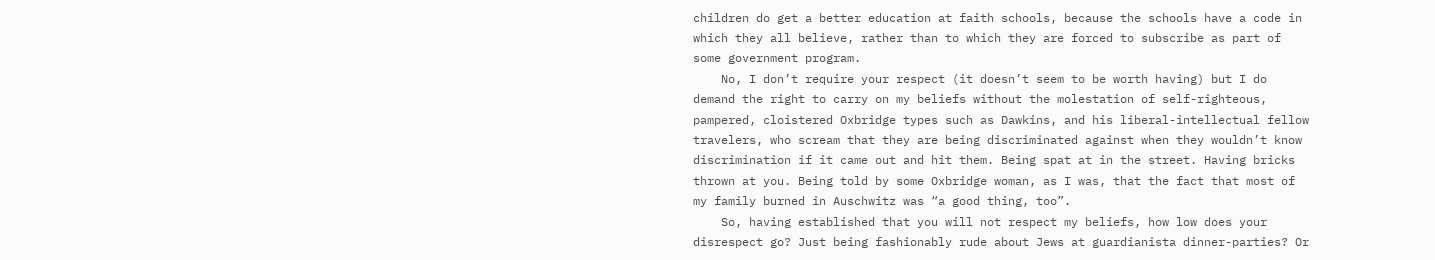children do get a better education at faith schools, because the schools have a code in which they all believe, rather than to which they are forced to subscribe as part of some government program.
    No, I don’t require your respect (it doesn’t seem to be worth having) but I do demand the right to carry on my beliefs without the molestation of self-righteous, pampered, cloistered Oxbridge types such as Dawkins, and his liberal-intellectual fellow travelers, who scream that they are being discriminated against when they wouldn’t know discrimination if it came out and hit them. Being spat at in the street. Having bricks thrown at you. Being told by some Oxbridge woman, as I was, that the fact that most of my family burned in Auschwitz was “a good thing, too”.
    So, having established that you will not respect my beliefs, how low does your disrespect go? Just being fashionably rude about Jews at guardianista dinner-parties? Or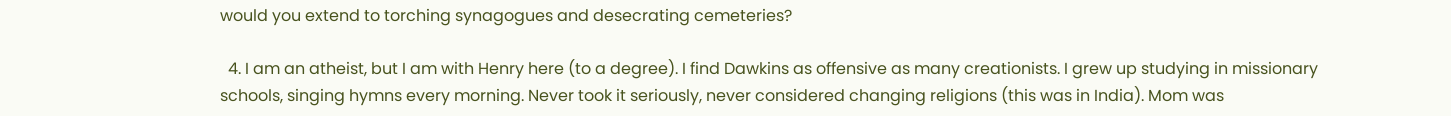would you extend to torching synagogues and desecrating cemeteries?

  4. I am an atheist, but I am with Henry here (to a degree). I find Dawkins as offensive as many creationists. I grew up studying in missionary schools, singing hymns every morning. Never took it seriously, never considered changing religions (this was in India). Mom was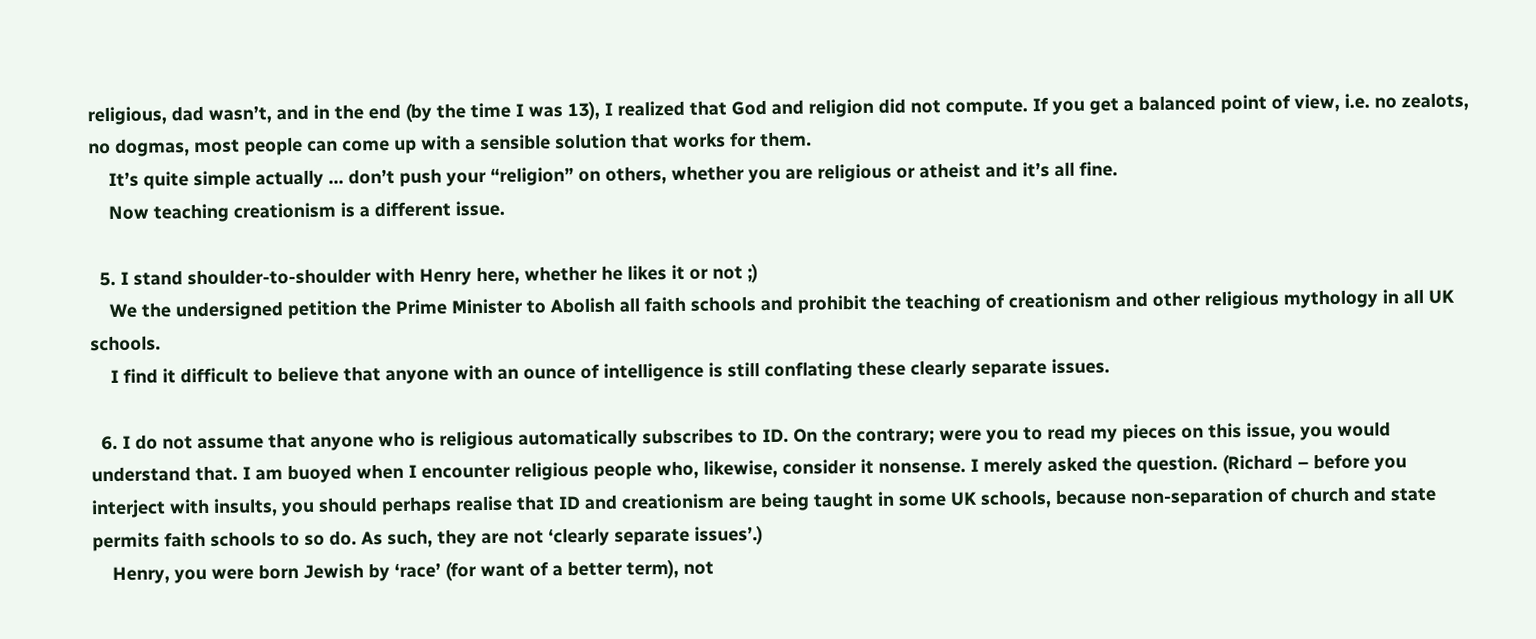religious, dad wasn’t, and in the end (by the time I was 13), I realized that God and religion did not compute. If you get a balanced point of view, i.e. no zealots, no dogmas, most people can come up with a sensible solution that works for them.
    It’s quite simple actually … don’t push your “religion” on others, whether you are religious or atheist and it’s all fine.
    Now teaching creationism is a different issue.

  5. I stand shoulder-to-shoulder with Henry here, whether he likes it or not ;)
    We the undersigned petition the Prime Minister to Abolish all faith schools and prohibit the teaching of creationism and other religious mythology in all UK schools.
    I find it difficult to believe that anyone with an ounce of intelligence is still conflating these clearly separate issues.

  6. I do not assume that anyone who is religious automatically subscribes to ID. On the contrary; were you to read my pieces on this issue, you would understand that. I am buoyed when I encounter religious people who, likewise, consider it nonsense. I merely asked the question. (Richard – before you interject with insults, you should perhaps realise that ID and creationism are being taught in some UK schools, because non-separation of church and state permits faith schools to so do. As such, they are not ‘clearly separate issues’.)
    Henry, you were born Jewish by ‘race’ (for want of a better term), not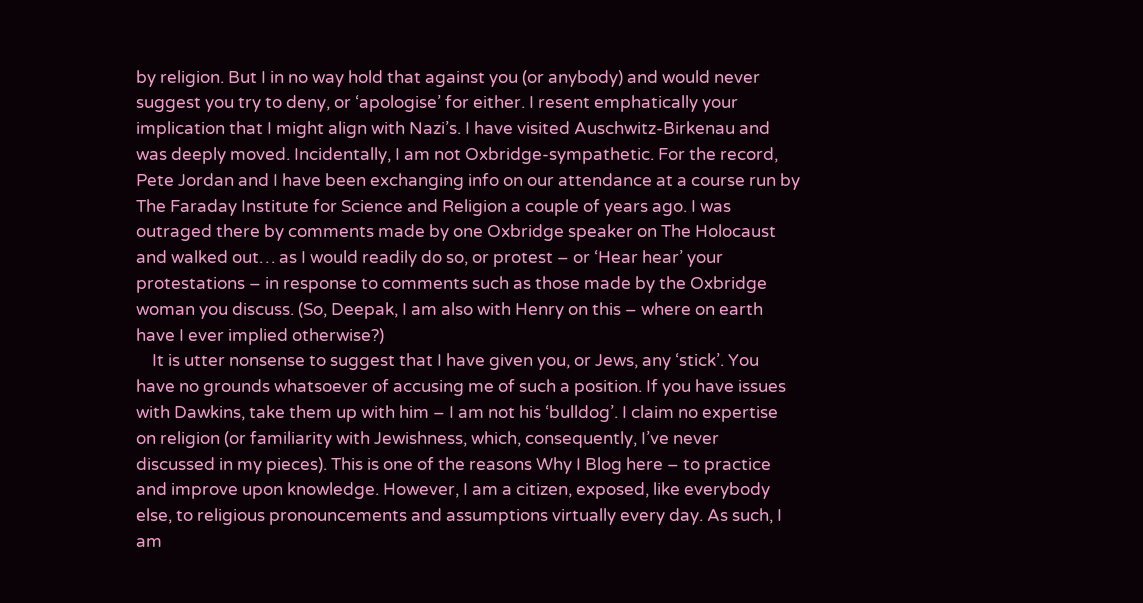by religion. But I in no way hold that against you (or anybody) and would never suggest you try to deny, or ‘apologise’ for either. I resent emphatically your implication that I might align with Nazi’s. I have visited Auschwitz-Birkenau and was deeply moved. Incidentally, I am not Oxbridge-sympathetic. For the record, Pete Jordan and I have been exchanging info on our attendance at a course run by The Faraday Institute for Science and Religion a couple of years ago. I was outraged there by comments made by one Oxbridge speaker on The Holocaust and walked out… as I would readily do so, or protest – or ‘Hear hear’ your protestations – in response to comments such as those made by the Oxbridge woman you discuss. (So, Deepak, I am also with Henry on this – where on earth have I ever implied otherwise?)
    It is utter nonsense to suggest that I have given you, or Jews, any ‘stick’. You have no grounds whatsoever of accusing me of such a position. If you have issues with Dawkins, take them up with him – I am not his ‘bulldog’. I claim no expertise on religion (or familiarity with Jewishness, which, consequently, I’ve never discussed in my pieces). This is one of the reasons Why I Blog here – to practice and improve upon knowledge. However, I am a citizen, exposed, like everybody else, to religious pronouncements and assumptions virtually every day. As such, I am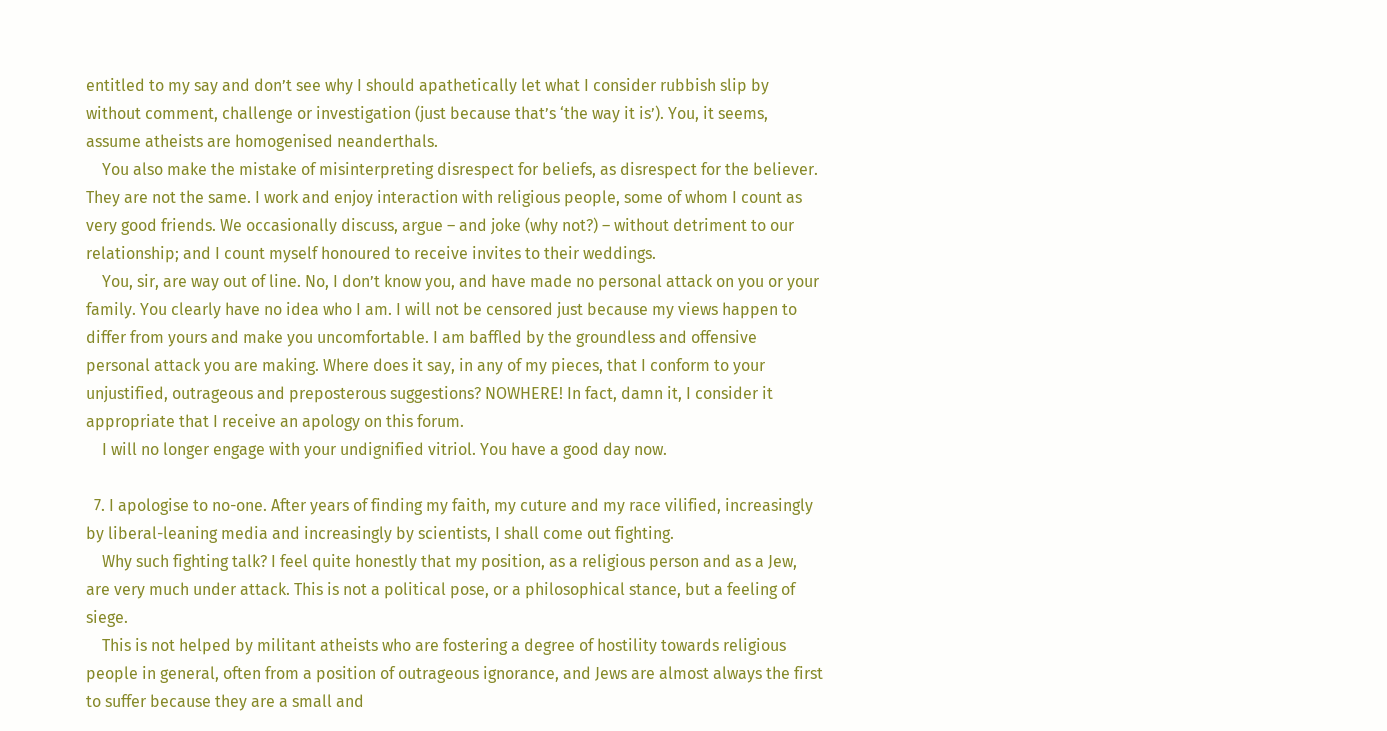entitled to my say and don’t see why I should apathetically let what I consider rubbish slip by without comment, challenge or investigation (just because that’s ‘the way it is’). You, it seems, assume atheists are homogenised neanderthals.
    You also make the mistake of misinterpreting disrespect for beliefs, as disrespect for the believer. They are not the same. I work and enjoy interaction with religious people, some of whom I count as very good friends. We occasionally discuss, argue – and joke (why not?) – without detriment to our relationship; and I count myself honoured to receive invites to their weddings.
    You, sir, are way out of line. No, I don’t know you, and have made no personal attack on you or your family. You clearly have no idea who I am. I will not be censored just because my views happen to differ from yours and make you uncomfortable. I am baffled by the groundless and offensive personal attack you are making. Where does it say, in any of my pieces, that I conform to your unjustified, outrageous and preposterous suggestions? NOWHERE! In fact, damn it, I consider it appropriate that I receive an apology on this forum.
    I will no longer engage with your undignified vitriol. You have a good day now.

  7. I apologise to no-one. After years of finding my faith, my cuture and my race vilified, increasingly by liberal-leaning media and increasingly by scientists, I shall come out fighting.
    Why such fighting talk? I feel quite honestly that my position, as a religious person and as a Jew, are very much under attack. This is not a political pose, or a philosophical stance, but a feeling of siege.
    This is not helped by militant atheists who are fostering a degree of hostility towards religious people in general, often from a position of outrageous ignorance, and Jews are almost always the first to suffer because they are a small and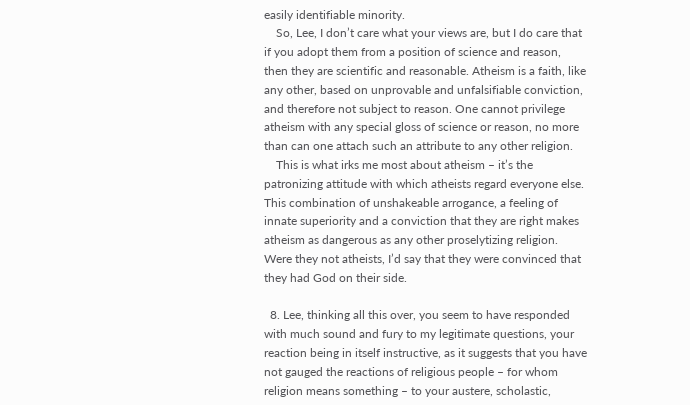easily identifiable minority.
    So, Lee, I don’t care what your views are, but I do care that if you adopt them from a position of science and reason, then they are scientific and reasonable. Atheism is a faith, like any other, based on unprovable and unfalsifiable conviction, and therefore not subject to reason. One cannot privilege atheism with any special gloss of science or reason, no more than can one attach such an attribute to any other religion.
    This is what irks me most about atheism – it’s the patronizing attitude with which atheists regard everyone else. This combination of unshakeable arrogance, a feeling of innate superiority and a conviction that they are right makes atheism as dangerous as any other proselytizing religion. Were they not atheists, I’d say that they were convinced that they had God on their side.

  8. Lee, thinking all this over, you seem to have responded with much sound and fury to my legitimate questions, your reaction being in itself instructive, as it suggests that you have not gauged the reactions of religious people – for whom religion means something – to your austere, scholastic,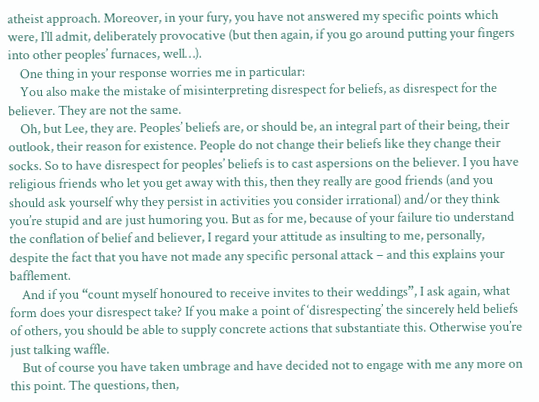atheist approach. Moreover, in your fury, you have not answered my specific points which were, I’ll admit, deliberately provocative (but then again, if you go around putting your fingers into other peoples’ furnaces, well…).
    One thing in your response worries me in particular:
    You also make the mistake of misinterpreting disrespect for beliefs, as disrespect for the believer. They are not the same.
    Oh, but Lee, they are. Peoples’ beliefs are, or should be, an integral part of their being, their outlook, their reason for existence. People do not change their beliefs like they change their socks. So to have disrespect for peoples’ beliefs is to cast aspersions on the believer. I you have religious friends who let you get away with this, then they really are good friends (and you should ask yourself why they persist in activities you consider irrational) and/or they think you’re stupid and are just humoring you. But as for me, because of your failure tio understand the conflation of belief and believer, I regard your attitude as insulting to me, personally, despite the fact that you have not made any specific personal attack – and this explains your bafflement.
    And if you “count myself honoured to receive invites to their weddings”, I ask again, what form does your disrespect take? If you make a point of ‘disrespecting’ the sincerely held beliefs of others, you should be able to supply concrete actions that substantiate this. Otherwise you’re just talking waffle.
    But of course you have taken umbrage and have decided not to engage with me any more on this point. The questions, then,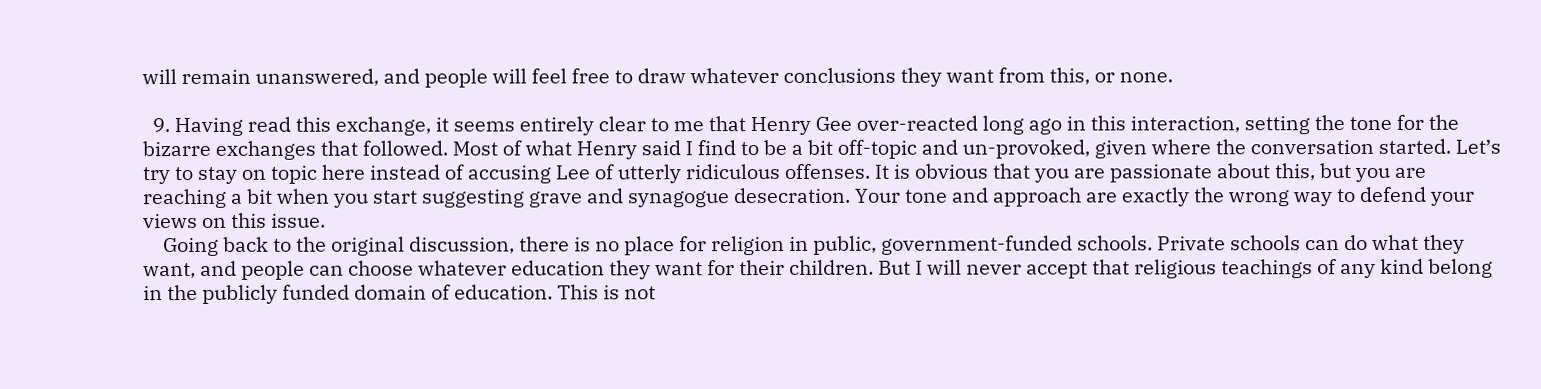will remain unanswered, and people will feel free to draw whatever conclusions they want from this, or none.

  9. Having read this exchange, it seems entirely clear to me that Henry Gee over-reacted long ago in this interaction, setting the tone for the bizarre exchanges that followed. Most of what Henry said I find to be a bit off-topic and un-provoked, given where the conversation started. Let’s try to stay on topic here instead of accusing Lee of utterly ridiculous offenses. It is obvious that you are passionate about this, but you are reaching a bit when you start suggesting grave and synagogue desecration. Your tone and approach are exactly the wrong way to defend your views on this issue.
    Going back to the original discussion, there is no place for religion in public, government-funded schools. Private schools can do what they want, and people can choose whatever education they want for their children. But I will never accept that religious teachings of any kind belong in the publicly funded domain of education. This is not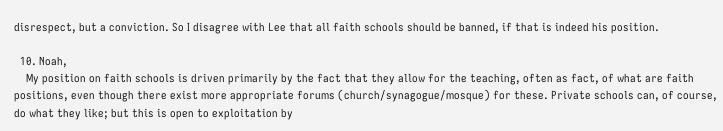disrespect, but a conviction. So I disagree with Lee that all faith schools should be banned, if that is indeed his position.

  10. Noah,
    My position on faith schools is driven primarily by the fact that they allow for the teaching, often as fact, of what are faith positions, even though there exist more appropriate forums (church/synagogue/mosque) for these. Private schools can, of course, do what they like; but this is open to exploitation by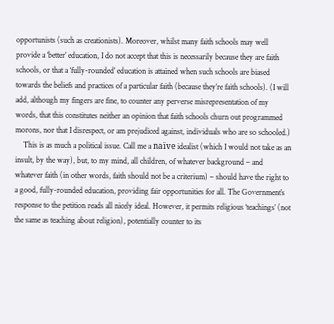opportunists (such as creationists). Moreover, whilst many faith schools may well provide a ‘better’ education, I do not accept that this is necessarily because they are faith schools, or that a ‘fully-rounded’ education is attained when such schools are biased towards the beliefs and practices of a particular faith (because they’re faith schools). (I will add, although my fingers are fine, to counter any perverse misrepresentation of my words, that this constitutes neither an opinion that faith schools churn out programmed morons, nor that I disrespect, or am prejudiced against, individuals who are so schooled.)
    This is as much a political issue. Call me a naïve idealist (which I would not take as an insult, by the way), but, to my mind, all children, of whatever background – and whatever faith (in other words, faith should not be a criterium) – should have the right to a good, fully-rounded education, providing fair opportunities for all. The Government’s response to the petition reads all nicely ideal. However, it permits religious ‘teachings’ (not the same as teaching about religion), potentially counter to its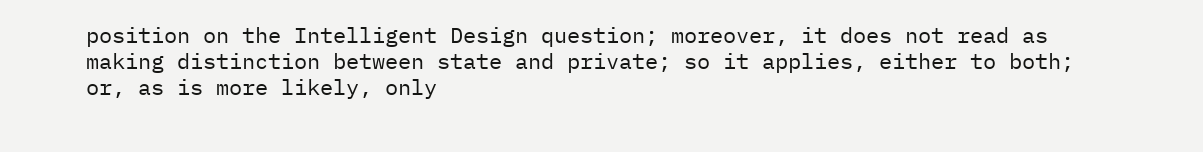position on the Intelligent Design question; moreover, it does not read as making distinction between state and private; so it applies, either to both; or, as is more likely, only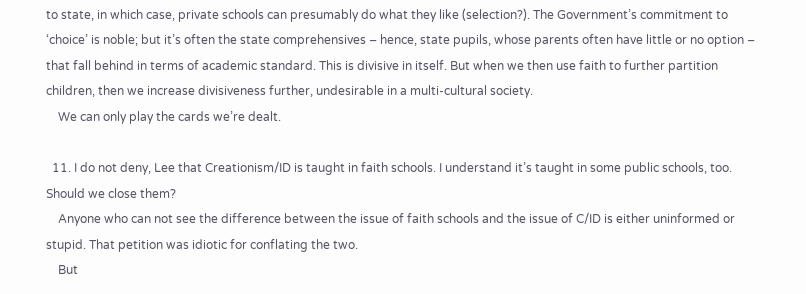to state, in which case, private schools can presumably do what they like (selection?). The Government’s commitment to ‘choice’ is noble; but it’s often the state comprehensives – hence, state pupils, whose parents often have little or no option – that fall behind in terms of academic standard. This is divisive in itself. But when we then use faith to further partition children, then we increase divisiveness further, undesirable in a multi-cultural society.
    We can only play the cards we’re dealt.

  11. I do not deny, Lee that Creationism/ID is taught in faith schools. I understand it’s taught in some public schools, too. Should we close them?
    Anyone who can not see the difference between the issue of faith schools and the issue of C/ID is either uninformed or stupid. That petition was idiotic for conflating the two.
    But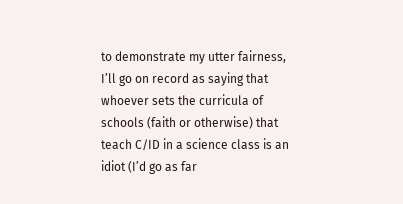to demonstrate my utter fairness, I’ll go on record as saying that whoever sets the curricula of schools (faith or otherwise) that teach C/ID in a science class is an idiot (I’d go as far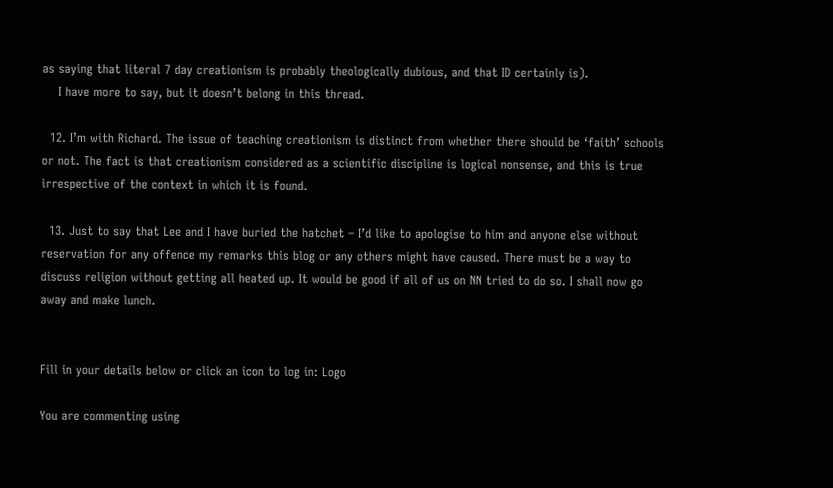as saying that literal 7 day creationism is probably theologically dubious, and that ID certainly is).
    I have more to say, but it doesn’t belong in this thread.

  12. I’m with Richard. The issue of teaching creationism is distinct from whether there should be ‘faith’ schools or not. The fact is that creationism considered as a scientific discipline is logical nonsense, and this is true irrespective of the context in which it is found.

  13. Just to say that Lee and I have buried the hatchet – I’d like to apologise to him and anyone else without reservation for any offence my remarks this blog or any others might have caused. There must be a way to discuss religion without getting all heated up. It would be good if all of us on NN tried to do so. I shall now go away and make lunch.


Fill in your details below or click an icon to log in: Logo

You are commenting using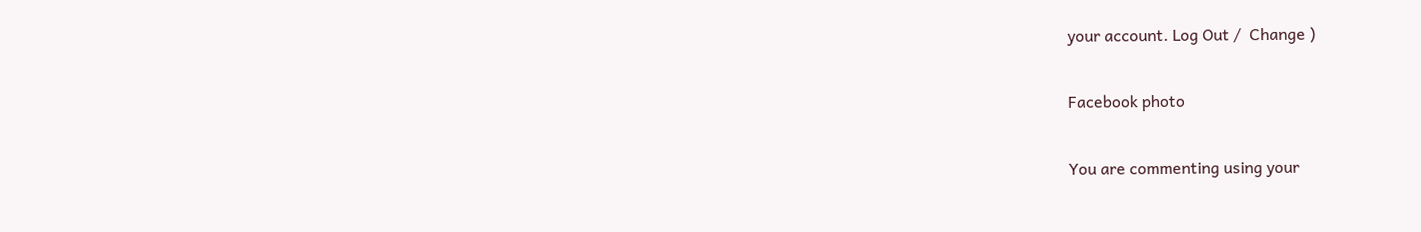your account. Log Out /  Change )

Facebook photo

You are commenting using your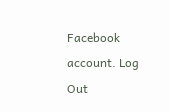Facebook account. Log Out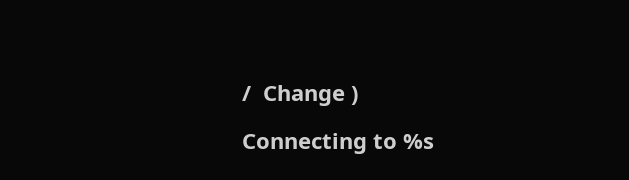/  Change )

Connecting to %s